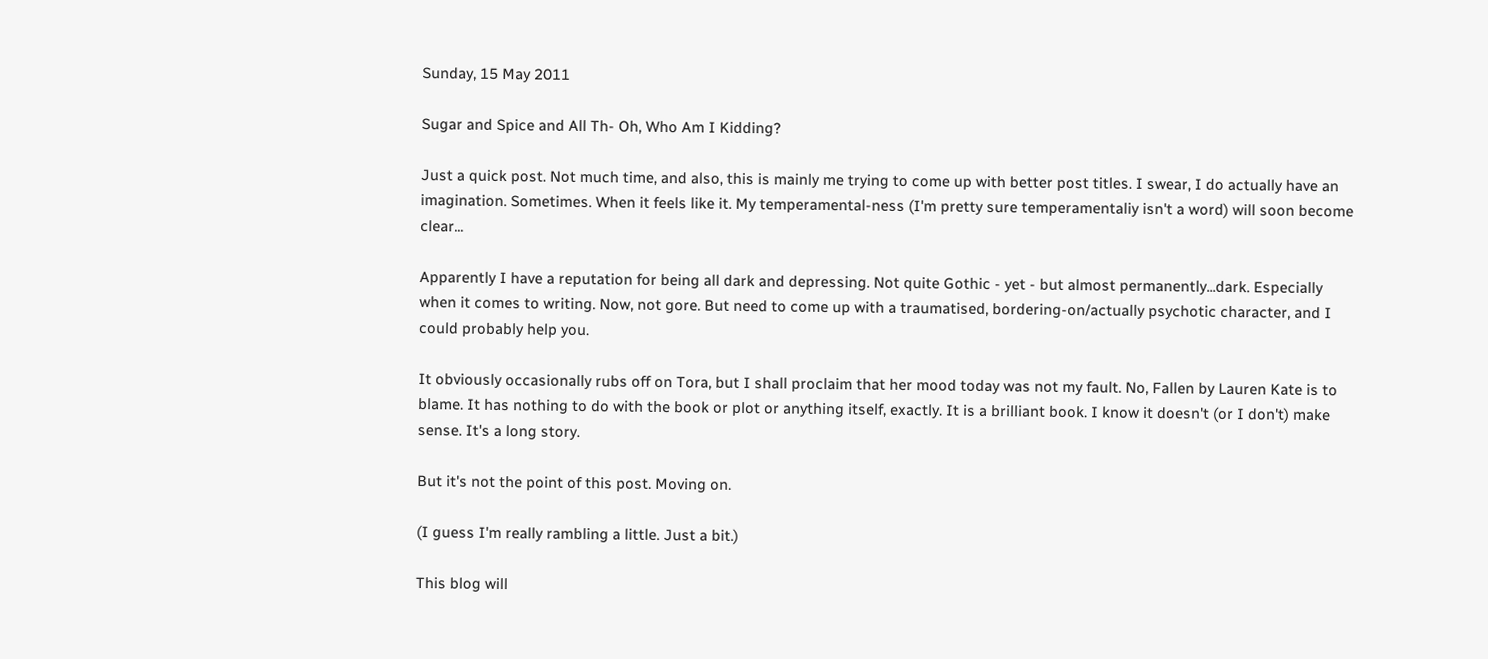Sunday, 15 May 2011

Sugar and Spice and All Th- Oh, Who Am I Kidding?

Just a quick post. Not much time, and also, this is mainly me trying to come up with better post titles. I swear, I do actually have an imagination. Sometimes. When it feels like it. My temperamental-ness (I'm pretty sure temperamentaliy isn't a word) will soon become clear...

Apparently I have a reputation for being all dark and depressing. Not quite Gothic - yet - but almost permanently...dark. Especially when it comes to writing. Now, not gore. But need to come up with a traumatised, bordering-on/actually psychotic character, and I could probably help you.

It obviously occasionally rubs off on Tora, but I shall proclaim that her mood today was not my fault. No, Fallen by Lauren Kate is to blame. It has nothing to do with the book or plot or anything itself, exactly. It is a brilliant book. I know it doesn't (or I don't) make sense. It's a long story.

But it's not the point of this post. Moving on.

(I guess I'm really rambling a little. Just a bit.)

This blog will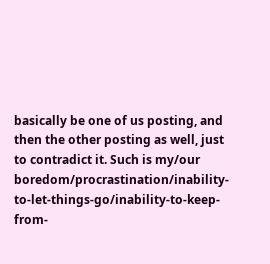basically be one of us posting, and then the other posting as well, just to contradict it. Such is my/our boredom/procrastination/inability-to-let-things-go/inability-to-keep-from-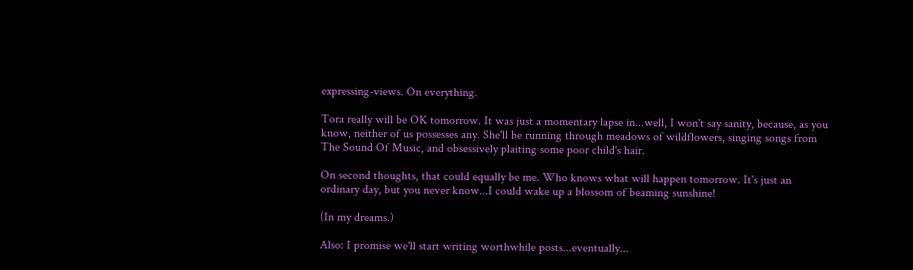expressing-views. On everything.

Tora really will be OK tomorrow. It was just a momentary lapse in...well, I won't say sanity, because, as you know, neither of us possesses any. She'll be running through meadows of wildflowers, singing songs from The Sound Of Music, and obsessively plaiting some poor child's hair.

On second thoughts, that could equally be me. Who knows what will happen tomorrow. It's just an ordinary day, but you never know...I could wake up a blossom of beaming sunshine!

(In my dreams.)

Also: I promise we'll start writing worthwhile posts...eventually...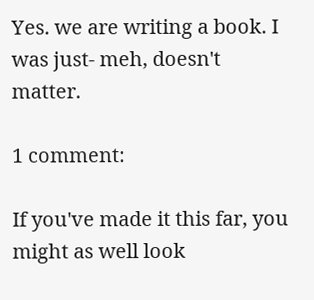Yes. we are writing a book. I was just- meh, doesn't matter.

1 comment:

If you've made it this far, you might as well look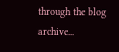through the blog archive...